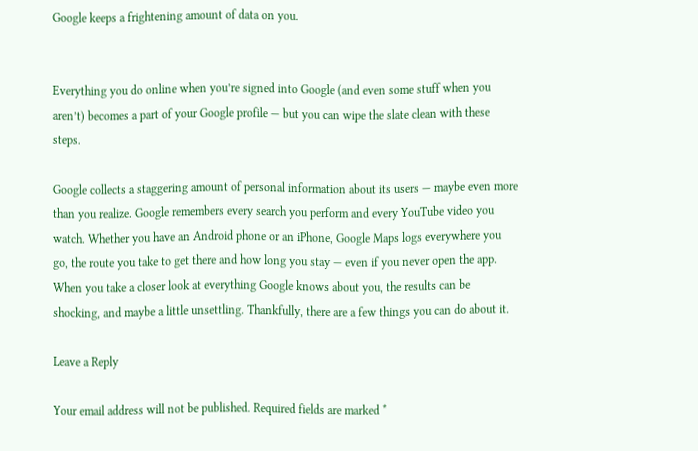Google keeps a frightening amount of data on you.


Everything you do online when you’re signed into Google (and even some stuff when you aren’t) becomes a part of your Google profile — but you can wipe the slate clean with these steps.

Google collects a staggering amount of personal information about its users — maybe even more than you realize. Google remembers every search you perform and every YouTube video you watch. Whether you have an Android phone or an iPhone, Google Maps logs everywhere you go, the route you take to get there and how long you stay — even if you never open the app. When you take a closer look at everything Google knows about you, the results can be shocking, and maybe a little unsettling. Thankfully, there are a few things you can do about it.

Leave a Reply

Your email address will not be published. Required fields are marked *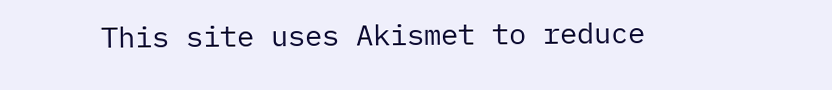This site uses Akismet to reduce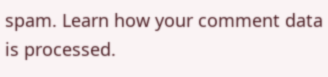spam. Learn how your comment data is processed.